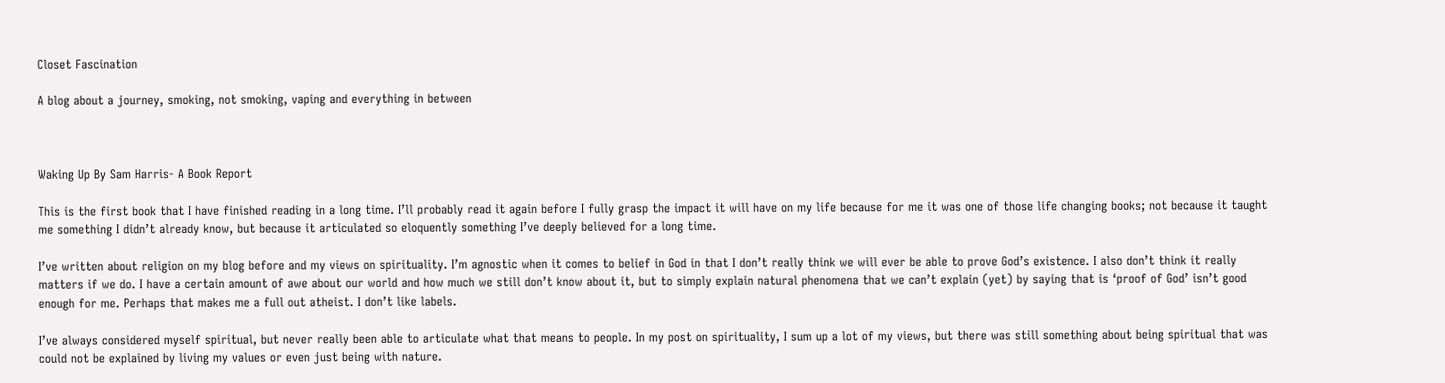Closet Fascination

A blog about a journey, smoking, not smoking, vaping and everything in between



Waking Up By Sam Harris- A Book Report

This is the first book that I have finished reading in a long time. I’ll probably read it again before I fully grasp the impact it will have on my life because for me it was one of those life changing books; not because it taught me something I didn’t already know, but because it articulated so eloquently something I’ve deeply believed for a long time.

I’ve written about religion on my blog before and my views on spirituality. I’m agnostic when it comes to belief in God in that I don’t really think we will ever be able to prove God’s existence. I also don’t think it really matters if we do. I have a certain amount of awe about our world and how much we still don’t know about it, but to simply explain natural phenomena that we can’t explain (yet) by saying that is ‘proof of God’ isn’t good enough for me. Perhaps that makes me a full out atheist. I don’t like labels.

I’ve always considered myself spiritual, but never really been able to articulate what that means to people. In my post on spirituality, I sum up a lot of my views, but there was still something about being spiritual that was could not be explained by living my values or even just being with nature.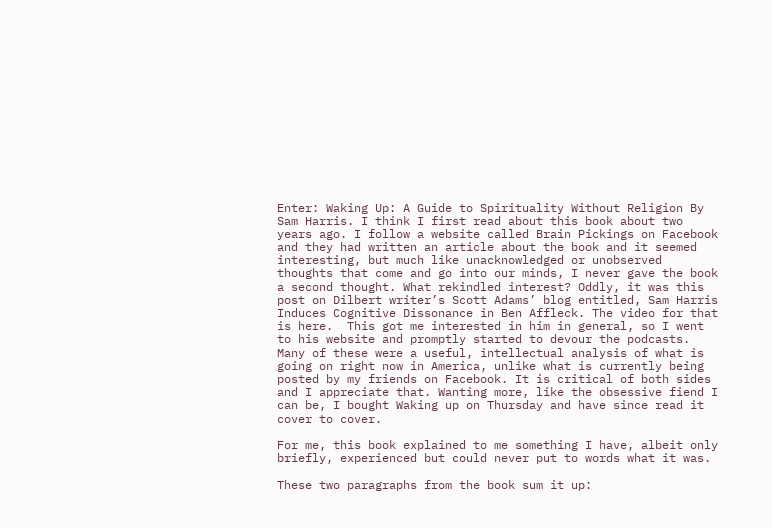Enter: Waking Up: A Guide to Spirituality Without Religion By Sam Harris. I think I first read about this book about two years ago. I follow a website called Brain Pickings on Facebook and they had written an article about the book and it seemed interesting, but much like unacknowledged or unobserved thoughts that come and go into our minds, I never gave the book a second thought. What rekindled interest? Oddly, it was this post on Dilbert writer’s Scott Adams’ blog entitled, Sam Harris Induces Cognitive Dissonance in Ben Affleck. The video for that is here.  This got me interested in him in general, so I went to his website and promptly started to devour the podcasts. Many of these were a useful, intellectual analysis of what is going on right now in America, unlike what is currently being posted by my friends on Facebook. It is critical of both sides and I appreciate that. Wanting more, like the obsessive fiend I can be, I bought Waking up on Thursday and have since read it cover to cover.

For me, this book explained to me something I have, albeit only briefly, experienced but could never put to words what it was.

These two paragraphs from the book sum it up: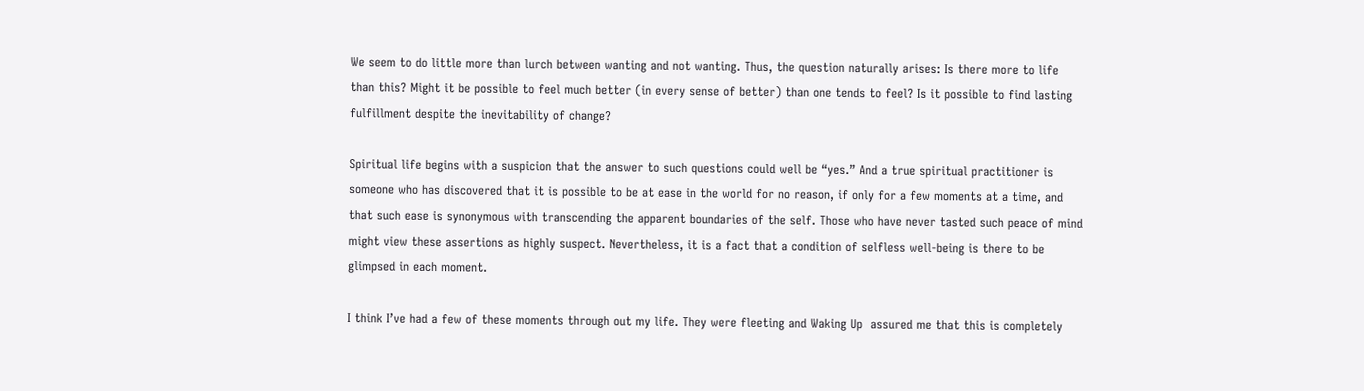We seem to do little more than lurch between wanting and not wanting. Thus, the question naturally arises: Is there more to life than this? Might it be possible to feel much better (in every sense of better) than one tends to feel? Is it possible to find lasting fulfillment despite the inevitability of change?

Spiritual life begins with a suspicion that the answer to such questions could well be “yes.” And a true spiritual practitioner is someone who has discovered that it is possible to be at ease in the world for no reason, if only for a few moments at a time, and that such ease is synonymous with transcending the apparent boundaries of the self. Those who have never tasted such peace of mind might view these assertions as highly suspect. Nevertheless, it is a fact that a condition of selfless well-being is there to be glimpsed in each moment.

I think I’ve had a few of these moments through out my life. They were fleeting and Waking Up  assured me that this is completely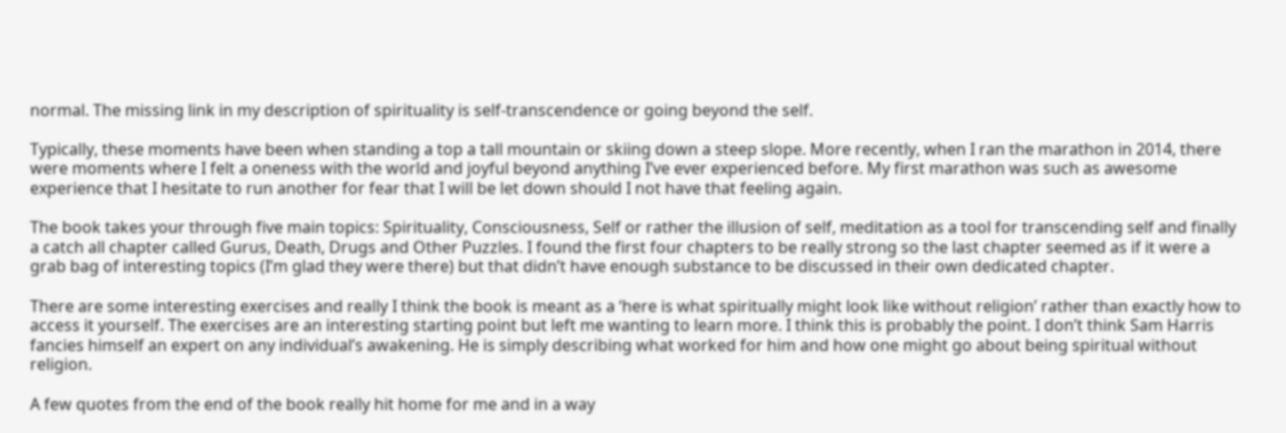normal. The missing link in my description of spirituality is self-transcendence or going beyond the self.

Typically, these moments have been when standing a top a tall mountain or skiing down a steep slope. More recently, when I ran the marathon in 2014, there were moments where I felt a oneness with the world and joyful beyond anything I’ve ever experienced before. My first marathon was such as awesome experience that I hesitate to run another for fear that I will be let down should I not have that feeling again.

The book takes your through five main topics: Spirituality, Consciousness, Self or rather the illusion of self, meditation as a tool for transcending self and finally a catch all chapter called Gurus, Death, Drugs and Other Puzzles. I found the first four chapters to be really strong so the last chapter seemed as if it were a grab bag of interesting topics (I’m glad they were there) but that didn’t have enough substance to be discussed in their own dedicated chapter.

There are some interesting exercises and really I think the book is meant as a ‘here is what spiritually might look like without religion’ rather than exactly how to access it yourself. The exercises are an interesting starting point but left me wanting to learn more. I think this is probably the point. I don’t think Sam Harris fancies himself an expert on any individual’s awakening. He is simply describing what worked for him and how one might go about being spiritual without religion.

A few quotes from the end of the book really hit home for me and in a way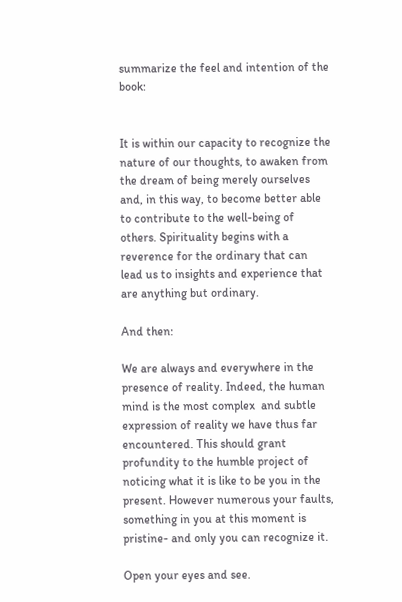summarize the feel and intention of the book:


It is within our capacity to recognize the nature of our thoughts, to awaken from the dream of being merely ourselves and, in this way, to become better able to contribute to the well-being of others. Spirituality begins with a reverence for the ordinary that can lead us to insights and experience that are anything but ordinary.

And then:

We are always and everywhere in the presence of reality. Indeed, the human mind is the most complex  and subtle expression of reality we have thus far encountered. This should grant profundity to the humble project of noticing what it is like to be you in the present. However numerous your faults, something in you at this moment is pristine- and only you can recognize it.

Open your eyes and see.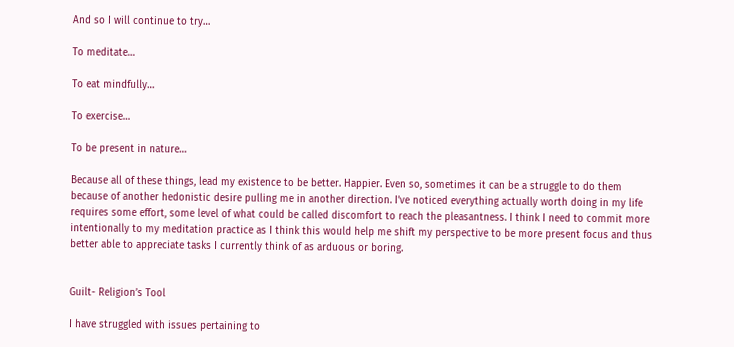And so I will continue to try…

To meditate…

To eat mindfully…

To exercise…

To be present in nature…

Because all of these things, lead my existence to be better. Happier. Even so, sometimes it can be a struggle to do them because of another hedonistic desire pulling me in another direction. I’ve noticed everything actually worth doing in my life requires some effort, some level of what could be called discomfort to reach the pleasantness. I think I need to commit more intentionally to my meditation practice as I think this would help me shift my perspective to be more present focus and thus better able to appreciate tasks I currently think of as arduous or boring.


Guilt- Religion’s Tool

I have struggled with issues pertaining to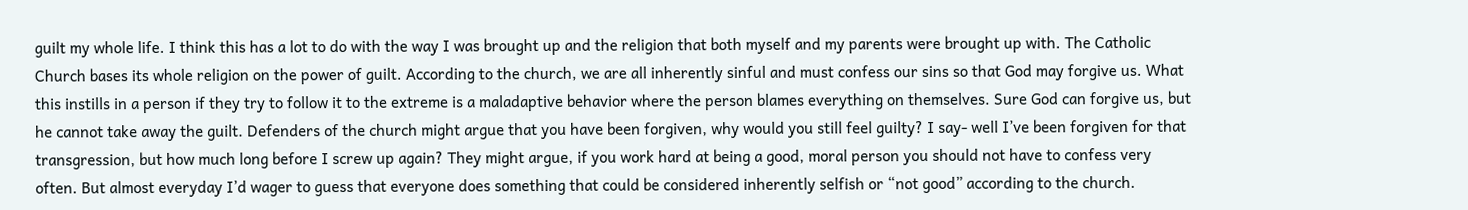guilt my whole life. I think this has a lot to do with the way I was brought up and the religion that both myself and my parents were brought up with. The Catholic Church bases its whole religion on the power of guilt. According to the church, we are all inherently sinful and must confess our sins so that God may forgive us. What this instills in a person if they try to follow it to the extreme is a maladaptive behavior where the person blames everything on themselves. Sure God can forgive us, but he cannot take away the guilt. Defenders of the church might argue that you have been forgiven, why would you still feel guilty? I say- well I’ve been forgiven for that transgression, but how much long before I screw up again? They might argue, if you work hard at being a good, moral person you should not have to confess very often. But almost everyday I’d wager to guess that everyone does something that could be considered inherently selfish or “not good” according to the church.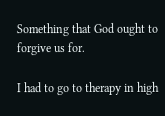Something that God ought to forgive us for.

I had to go to therapy in high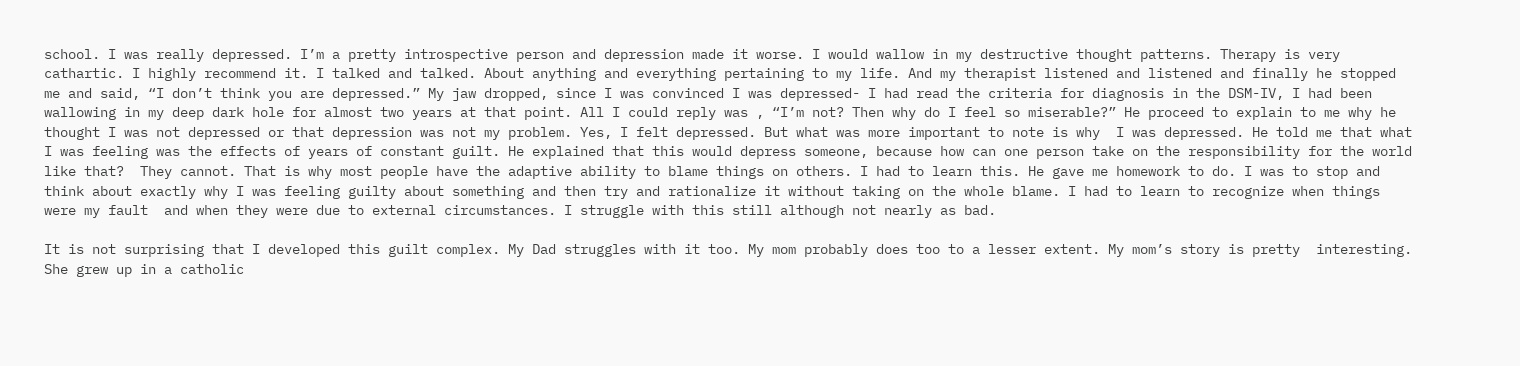school. I was really depressed. I’m a pretty introspective person and depression made it worse. I would wallow in my destructive thought patterns. Therapy is very cathartic. I highly recommend it. I talked and talked. About anything and everything pertaining to my life. And my therapist listened and listened and finally he stopped me and said, “I don’t think you are depressed.” My jaw dropped, since I was convinced I was depressed- I had read the criteria for diagnosis in the DSM-IV, I had been wallowing in my deep dark hole for almost two years at that point. All I could reply was , “I’m not? Then why do I feel so miserable?” He proceed to explain to me why he thought I was not depressed or that depression was not my problem. Yes, I felt depressed. But what was more important to note is why  I was depressed. He told me that what I was feeling was the effects of years of constant guilt. He explained that this would depress someone, because how can one person take on the responsibility for the world like that?  They cannot. That is why most people have the adaptive ability to blame things on others. I had to learn this. He gave me homework to do. I was to stop and think about exactly why I was feeling guilty about something and then try and rationalize it without taking on the whole blame. I had to learn to recognize when things were my fault  and when they were due to external circumstances. I struggle with this still although not nearly as bad.

It is not surprising that I developed this guilt complex. My Dad struggles with it too. My mom probably does too to a lesser extent. My mom’s story is pretty  interesting.  She grew up in a catholic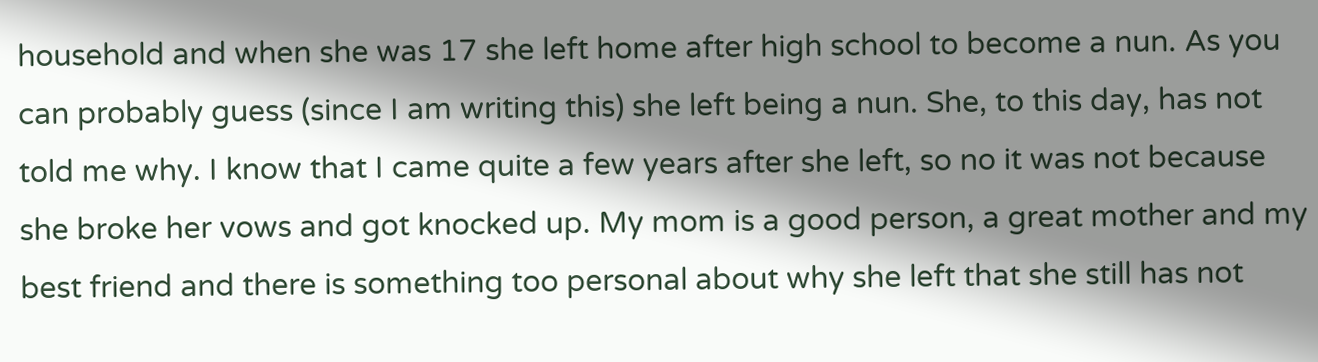household and when she was 17 she left home after high school to become a nun. As you can probably guess (since I am writing this) she left being a nun. She, to this day, has not told me why. I know that I came quite a few years after she left, so no it was not because she broke her vows and got knocked up. My mom is a good person, a great mother and my best friend and there is something too personal about why she left that she still has not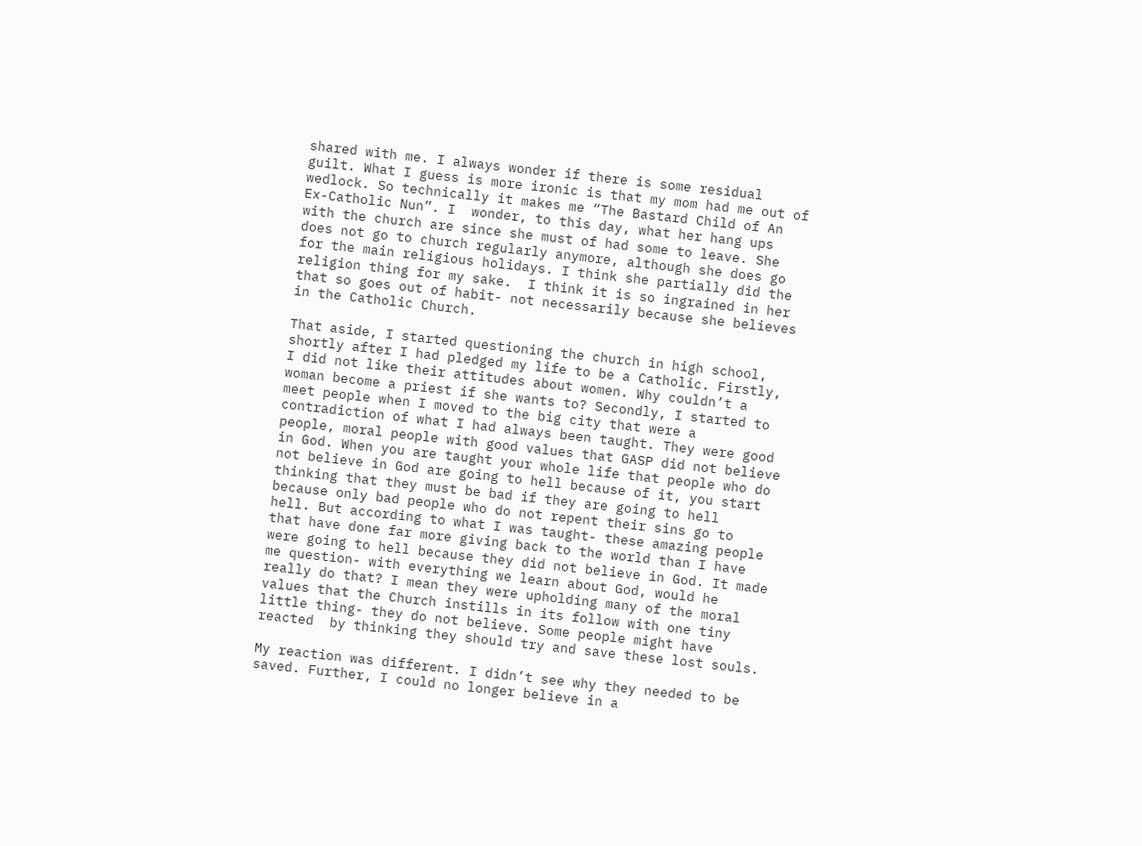shared with me. I always wonder if there is some residual guilt. What I guess is more ironic is that my mom had me out of wedlock. So technically it makes me “The Bastard Child of An Ex-Catholic Nun”. I  wonder, to this day, what her hang ups with the church are since she must of had some to leave. She does not go to church regularly anymore, although she does go for the main religious holidays. I think she partially did the religion thing for my sake.  I think it is so ingrained in her that so goes out of habit- not necessarily because she believes in the Catholic Church.

That aside, I started questioning the church in high school, shortly after I had pledged my life to be a Catholic. Firstly, I did not like their attitudes about women. Why couldn’t a woman become a priest if she wants to? Secondly, I started to meet people when I moved to the big city that were a contradiction of what I had always been taught. They were good people, moral people with good values that GASP did not believe in God. When you are taught your whole life that people who do not believe in God are going to hell because of it, you start thinking that they must be bad if they are going to hell because only bad people who do not repent their sins go to hell. But according to what I was taught- these amazing people that have done far more giving back to the world than I have were going to hell because they did not believe in God. It made me question- with everything we learn about God, would he really do that? I mean they were upholding many of the moral values that the Church instills in its follow with one tiny little thing- they do not believe. Some people might have reacted  by thinking they should try and save these lost souls.

My reaction was different. I didn’t see why they needed to be saved. Further, I could no longer believe in a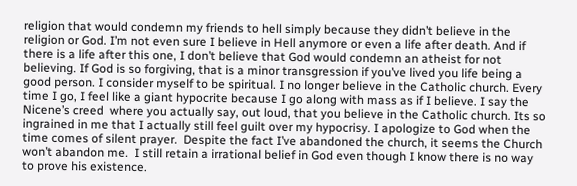religion that would condemn my friends to hell simply because they didn’t believe in the religion or God. I’m not even sure I believe in Hell anymore or even a life after death. And if there is a life after this one, I don’t believe that God would condemn an atheist for not believing. If God is so forgiving, that is a minor transgression if you’ve lived you life being a good person. I consider myself to be spiritual. I no longer believe in the Catholic church. Every time I go, I feel like a giant hypocrite because I go along with mass as if I believe. I say the Nicene’s creed  where you actually say, out loud, that you believe in the Catholic church. Its so ingrained in me that I actually still feel guilt over my hypocrisy. I apologize to God when the time comes of silent prayer.  Despite the fact I’ve abandoned the church, it seems the Church won’t abandon me.  I still retain a irrational belief in God even though I know there is no way to prove his existence.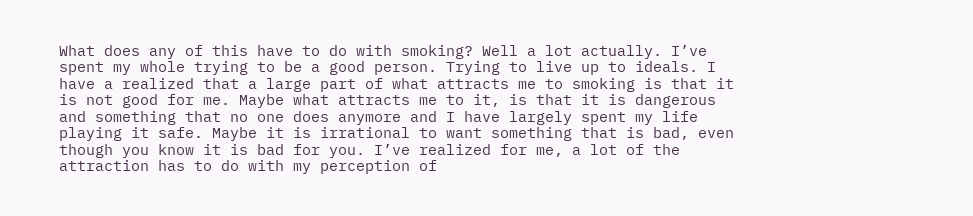What does any of this have to do with smoking? Well a lot actually. I’ve spent my whole trying to be a good person. Trying to live up to ideals. I have a realized that a large part of what attracts me to smoking is that it is not good for me. Maybe what attracts me to it, is that it is dangerous and something that no one does anymore and I have largely spent my life playing it safe. Maybe it is irrational to want something that is bad, even though you know it is bad for you. I’ve realized for me, a lot of the attraction has to do with my perception of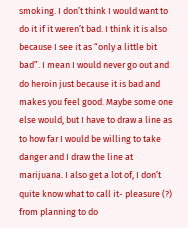smoking. I don’t think I would want to do it if it weren’t bad. I think it is also because I see it as “only a little bit bad”. I mean I would never go out and do heroin just because it is bad and makes you feel good. Maybe some one else would, but I have to draw a line as to how far I would be willing to take danger and I draw the line at marijuana. I also get a lot of, I don’t quite know what to call it- pleasure (?) from planning to do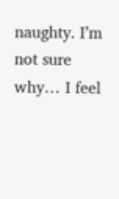naughty. I’m not sure why… I feel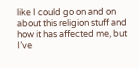like I could go on and on about this religion stuff and how it has affected me, but I’ve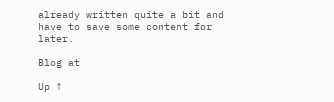already written quite a bit and have to save some content for later.

Blog at

Up ↑